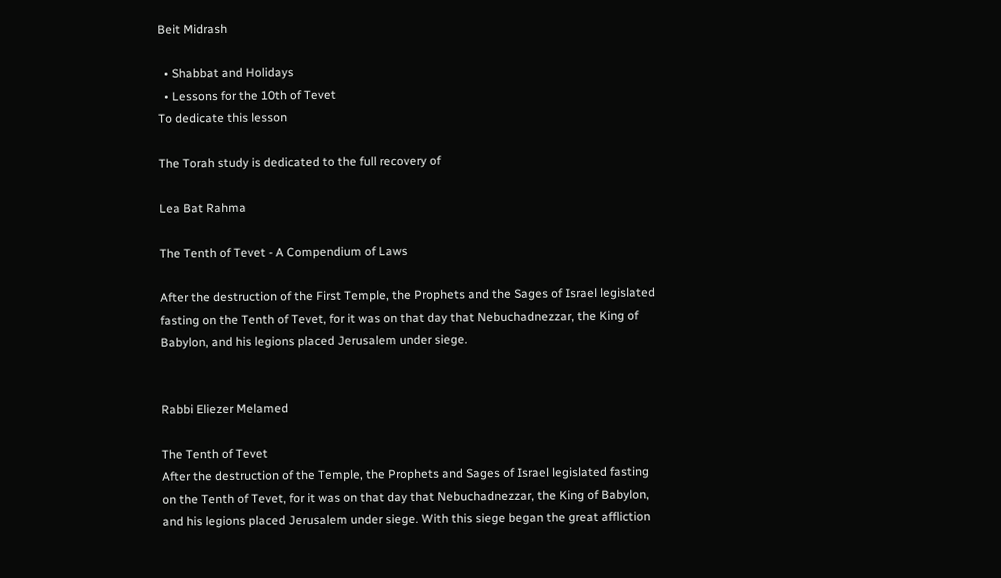Beit Midrash

  • Shabbat and Holidays
  • Lessons for the 10th of Tevet
To dedicate this lesson

The Torah study is dedicated to the full recovery of

Lea Bat Rahma

The Tenth of Tevet - A Compendium of Laws

After the destruction of the First Temple, the Prophets and the Sages of Israel legislated fasting on the Tenth of Tevet, for it was on that day that Nebuchadnezzar, the King of Babylon, and his legions placed Jerusalem under siege.


Rabbi Eliezer Melamed

The Tenth of Tevet
After the destruction of the Temple, the Prophets and Sages of Israel legislated fasting on the Tenth of Tevet, for it was on that day that Nebuchadnezzar, the King of Babylon, and his legions placed Jerusalem under siege. With this siege began the great affliction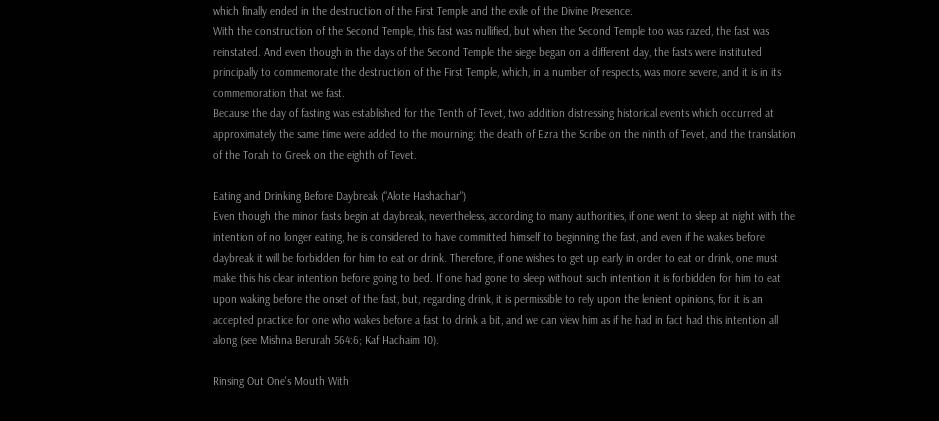which finally ended in the destruction of the First Temple and the exile of the Divine Presence.
With the construction of the Second Temple, this fast was nullified, but when the Second Temple too was razed, the fast was reinstated. And even though in the days of the Second Temple the siege began on a different day, the fasts were instituted principally to commemorate the destruction of the First Temple, which, in a number of respects, was more severe, and it is in its commemoration that we fast.
Because the day of fasting was established for the Tenth of Tevet, two addition distressing historical events which occurred at approximately the same time were added to the mourning: the death of Ezra the Scribe on the ninth of Tevet, and the translation of the Torah to Greek on the eighth of Tevet.

Eating and Drinking Before Daybreak ("Alote Hashachar")
Even though the minor fasts begin at daybreak, nevertheless, according to many authorities, if one went to sleep at night with the intention of no longer eating, he is considered to have committed himself to beginning the fast, and even if he wakes before daybreak it will be forbidden for him to eat or drink. Therefore, if one wishes to get up early in order to eat or drink, one must make this his clear intention before going to bed. If one had gone to sleep without such intention it is forbidden for him to eat upon waking before the onset of the fast, but, regarding drink, it is permissible to rely upon the lenient opinions, for it is an accepted practice for one who wakes before a fast to drink a bit, and we can view him as if he had in fact had this intention all along (see Mishna Berurah 564:6; Kaf Hachaim 10).

Rinsing Out One's Mouth With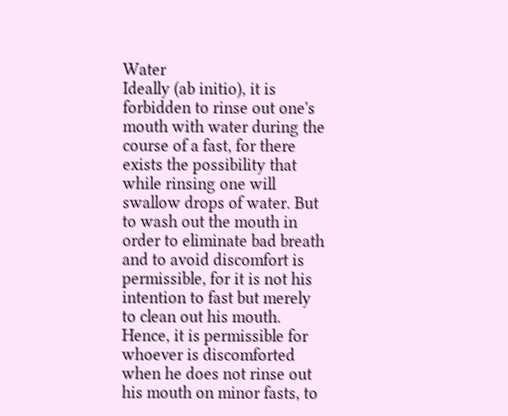Water
Ideally (ab initio), it is forbidden to rinse out one's mouth with water during the course of a fast, for there exists the possibility that while rinsing one will swallow drops of water. But to wash out the mouth in order to eliminate bad breath and to avoid discomfort is permissible, for it is not his intention to fast but merely to clean out his mouth. Hence, it is permissible for whoever is discomforted when he does not rinse out his mouth on minor fasts, to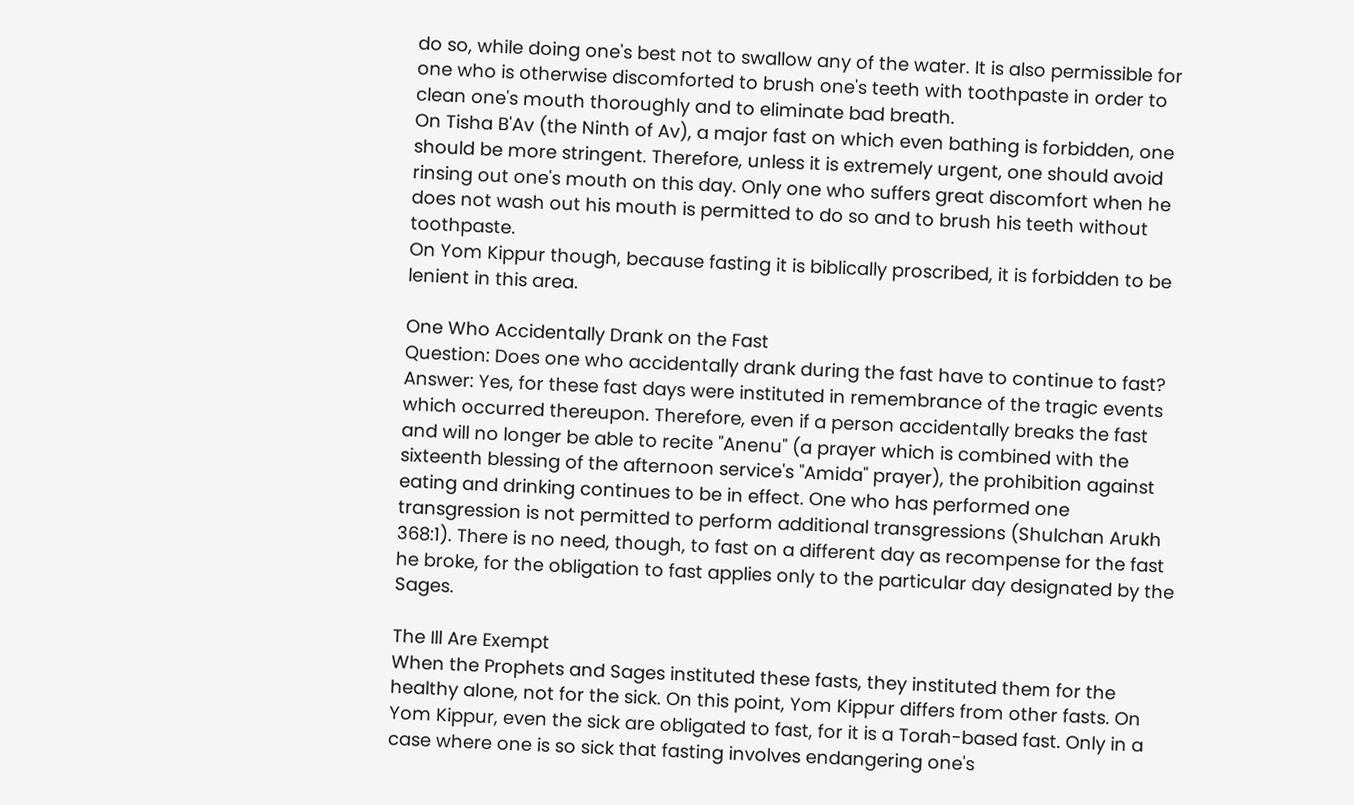do so, while doing one's best not to swallow any of the water. It is also permissible for one who is otherwise discomforted to brush one's teeth with toothpaste in order to clean one's mouth thoroughly and to eliminate bad breath.
On Tisha B'Av (the Ninth of Av), a major fast on which even bathing is forbidden, one should be more stringent. Therefore, unless it is extremely urgent, one should avoid rinsing out one's mouth on this day. Only one who suffers great discomfort when he does not wash out his mouth is permitted to do so and to brush his teeth without toothpaste.
On Yom Kippur though, because fasting it is biblically proscribed, it is forbidden to be lenient in this area.

One Who Accidentally Drank on the Fast
Question: Does one who accidentally drank during the fast have to continue to fast?
Answer: Yes, for these fast days were instituted in remembrance of the tragic events which occurred thereupon. Therefore, even if a person accidentally breaks the fast and will no longer be able to recite "Anenu" (a prayer which is combined with the sixteenth blessing of the afternoon service's "Amida" prayer), the prohibition against eating and drinking continues to be in effect. One who has performed one transgression is not permitted to perform additional transgressions (Shulchan Arukh 368:1). There is no need, though, to fast on a different day as recompense for the fast he broke, for the obligation to fast applies only to the particular day designated by the Sages.

The Ill Are Exempt
When the Prophets and Sages instituted these fasts, they instituted them for the healthy alone, not for the sick. On this point, Yom Kippur differs from other fasts. On Yom Kippur, even the sick are obligated to fast, for it is a Torah-based fast. Only in a case where one is so sick that fasting involves endangering one's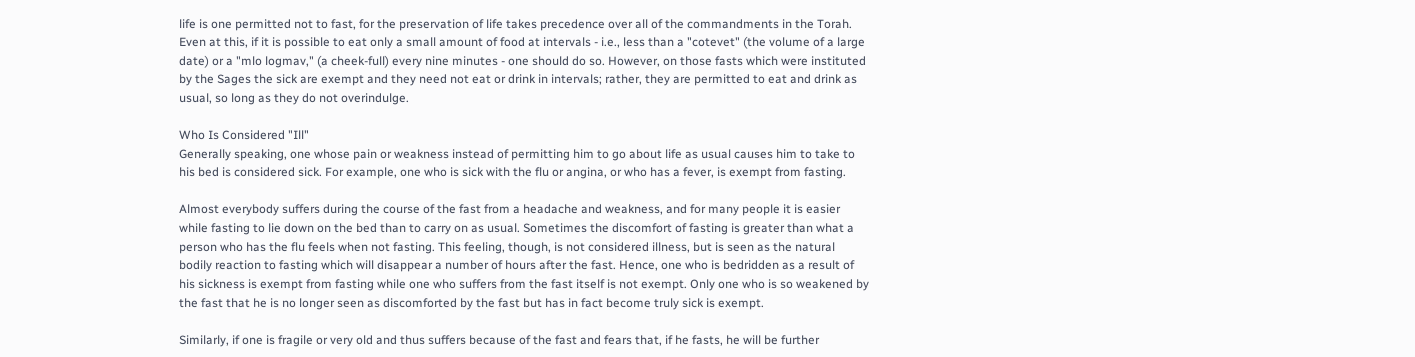life is one permitted not to fast, for the preservation of life takes precedence over all of the commandments in the Torah. Even at this, if it is possible to eat only a small amount of food at intervals - i.e., less than a "cotevet" (the volume of a large date) or a "mlo logmav," (a cheek-full) every nine minutes - one should do so. However, on those fasts which were instituted by the Sages the sick are exempt and they need not eat or drink in intervals; rather, they are permitted to eat and drink as usual, so long as they do not overindulge.

Who Is Considered "Ill"
Generally speaking, one whose pain or weakness instead of permitting him to go about life as usual causes him to take to his bed is considered sick. For example, one who is sick with the flu or angina, or who has a fever, is exempt from fasting.

Almost everybody suffers during the course of the fast from a headache and weakness, and for many people it is easier while fasting to lie down on the bed than to carry on as usual. Sometimes the discomfort of fasting is greater than what a person who has the flu feels when not fasting. This feeling, though, is not considered illness, but is seen as the natural bodily reaction to fasting which will disappear a number of hours after the fast. Hence, one who is bedridden as a result of his sickness is exempt from fasting while one who suffers from the fast itself is not exempt. Only one who is so weakened by the fast that he is no longer seen as discomforted by the fast but has in fact become truly sick is exempt.

Similarly, if one is fragile or very old and thus suffers because of the fast and fears that, if he fasts, he will be further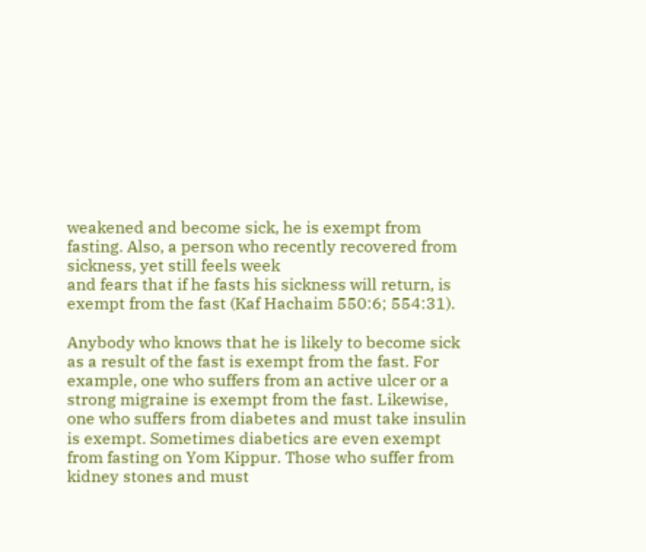weakened and become sick, he is exempt from fasting. Also, a person who recently recovered from sickness, yet still feels week
and fears that if he fasts his sickness will return, is exempt from the fast (Kaf Hachaim 550:6; 554:31).

Anybody who knows that he is likely to become sick as a result of the fast is exempt from the fast. For example, one who suffers from an active ulcer or a strong migraine is exempt from the fast. Likewise, one who suffers from diabetes and must take insulin is exempt. Sometimes diabetics are even exempt from fasting on Yom Kippur. Those who suffer from kidney stones and must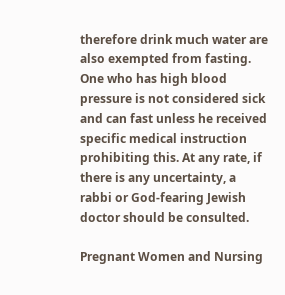therefore drink much water are also exempted from fasting. One who has high blood pressure is not considered sick and can fast unless he received specific medical instruction prohibiting this. At any rate, if there is any uncertainty, a rabbi or God-fearing Jewish doctor should be consulted.

Pregnant Women and Nursing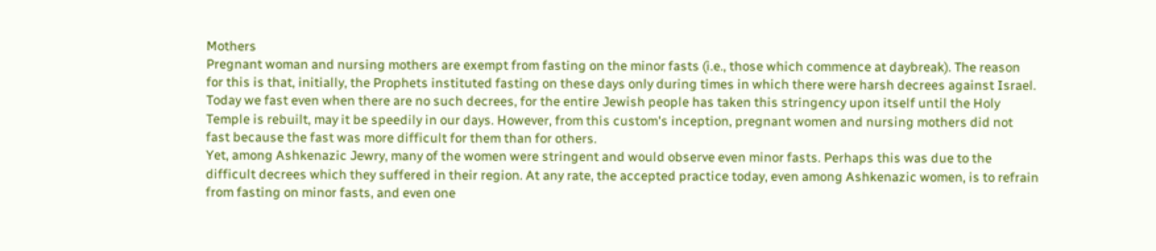Mothers
Pregnant woman and nursing mothers are exempt from fasting on the minor fasts (i.e., those which commence at daybreak). The reason for this is that, initially, the Prophets instituted fasting on these days only during times in which there were harsh decrees against Israel. Today we fast even when there are no such decrees, for the entire Jewish people has taken this stringency upon itself until the Holy Temple is rebuilt, may it be speedily in our days. However, from this custom's inception, pregnant women and nursing mothers did not fast because the fast was more difficult for them than for others.
Yet, among Ashkenazic Jewry, many of the women were stringent and would observe even minor fasts. Perhaps this was due to the difficult decrees which they suffered in their region. At any rate, the accepted practice today, even among Ashkenazic women, is to refrain from fasting on minor fasts, and even one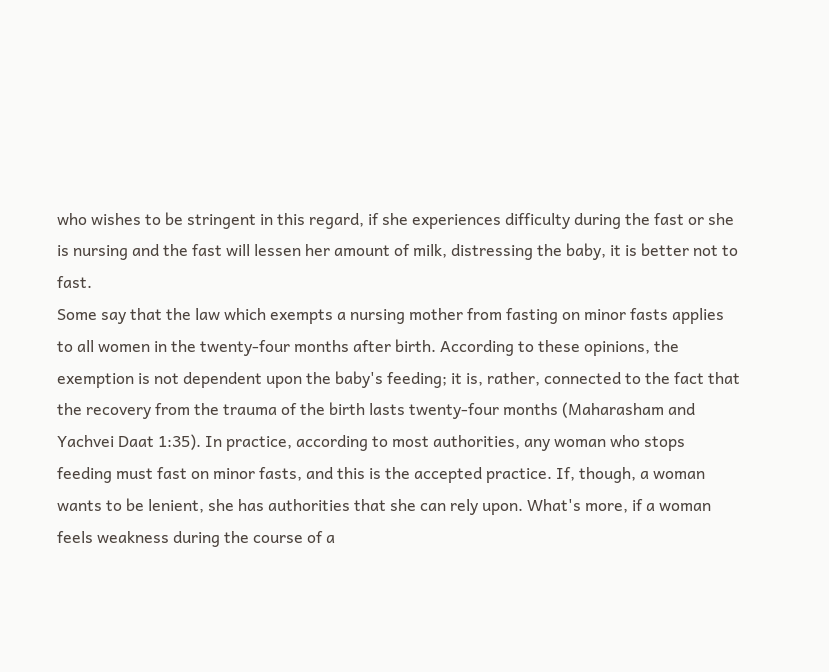who wishes to be stringent in this regard, if she experiences difficulty during the fast or she is nursing and the fast will lessen her amount of milk, distressing the baby, it is better not to fast.
Some say that the law which exempts a nursing mother from fasting on minor fasts applies to all women in the twenty-four months after birth. According to these opinions, the exemption is not dependent upon the baby's feeding; it is, rather, connected to the fact that the recovery from the trauma of the birth lasts twenty-four months (Maharasham and Yachvei Daat 1:35). In practice, according to most authorities, any woman who stops feeding must fast on minor fasts, and this is the accepted practice. If, though, a woman wants to be lenient, she has authorities that she can rely upon. What's more, if a woman feels weakness during the course of a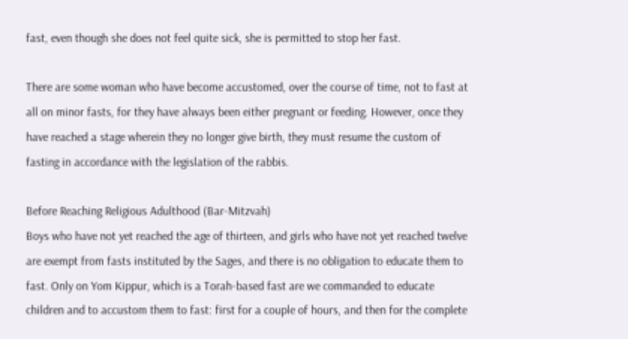fast, even though she does not feel quite sick, she is permitted to stop her fast.

There are some woman who have become accustomed, over the course of time, not to fast at all on minor fasts, for they have always been either pregnant or feeding. However, once they have reached a stage wherein they no longer give birth, they must resume the custom of fasting in accordance with the legislation of the rabbis.

Before Reaching Religious Adulthood (Bar-Mitzvah)
Boys who have not yet reached the age of thirteen, and girls who have not yet reached twelve are exempt from fasts instituted by the Sages, and there is no obligation to educate them to fast. Only on Yom Kippur, which is a Torah-based fast are we commanded to educate children and to accustom them to fast: first for a couple of hours, and then for the complete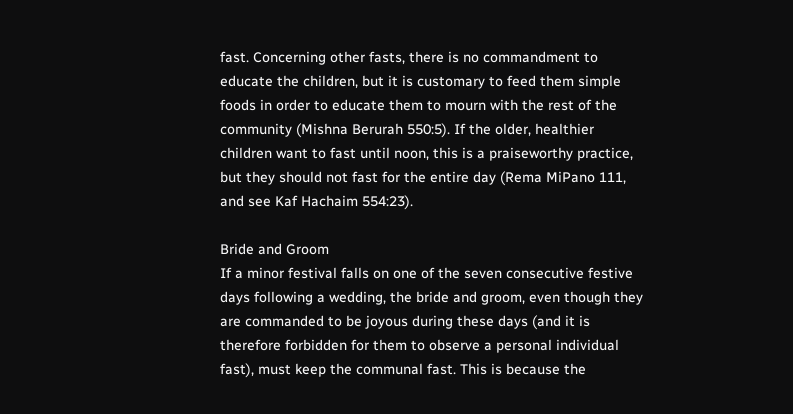fast. Concerning other fasts, there is no commandment to educate the children, but it is customary to feed them simple foods in order to educate them to mourn with the rest of the community (Mishna Berurah 550:5). If the older, healthier children want to fast until noon, this is a praiseworthy practice, but they should not fast for the entire day (Rema MiPano 111, and see Kaf Hachaim 554:23).

Bride and Groom
If a minor festival falls on one of the seven consecutive festive days following a wedding, the bride and groom, even though they are commanded to be joyous during these days (and it is therefore forbidden for them to observe a personal individual fast), must keep the communal fast. This is because the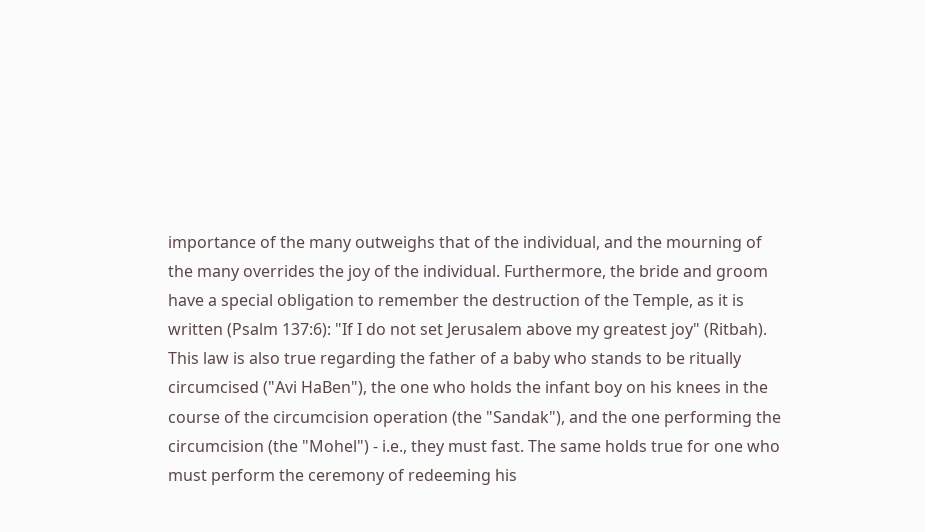importance of the many outweighs that of the individual, and the mourning of the many overrides the joy of the individual. Furthermore, the bride and groom have a special obligation to remember the destruction of the Temple, as it is written (Psalm 137:6): "If I do not set Jerusalem above my greatest joy" (Ritbah).
This law is also true regarding the father of a baby who stands to be ritually circumcised ("Avi HaBen"), the one who holds the infant boy on his knees in the course of the circumcision operation (the "Sandak"), and the one performing the circumcision (the "Mohel") - i.e., they must fast. The same holds true for one who must perform the ceremony of redeeming his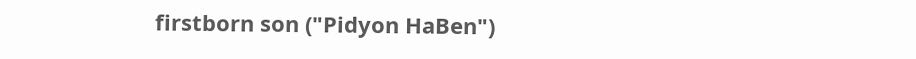firstborn son ("Pidyon HaBen")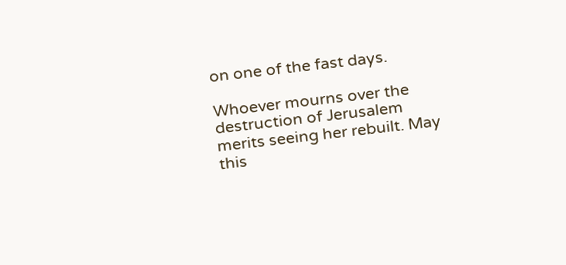on one of the fast days.

Whoever mourns over the destruction of Jerusalem merits seeing her rebuilt. May this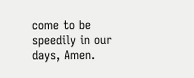come to be speedily in our days, Amen.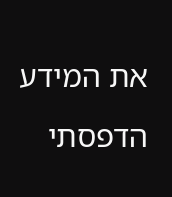את המידע הדפסתי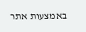באמצעות אתר